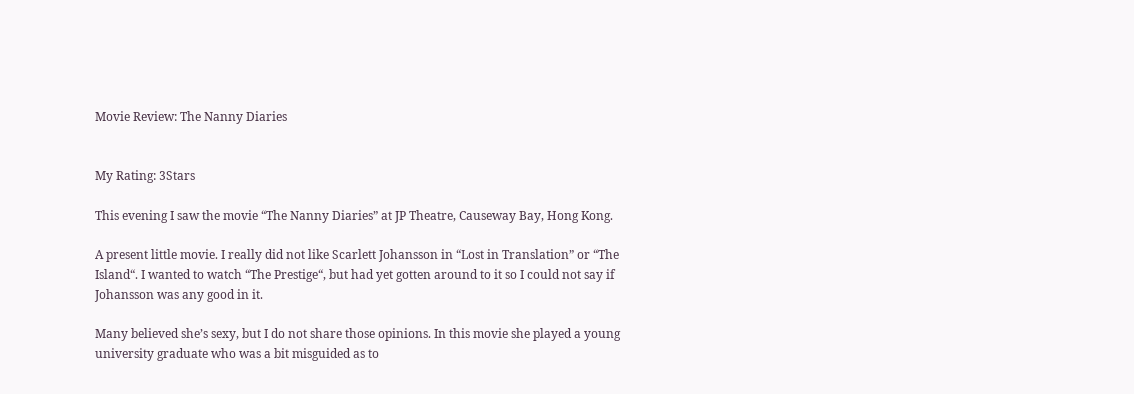Movie Review: The Nanny Diaries


My Rating: 3Stars

This evening I saw the movie “The Nanny Diaries” at JP Theatre, Causeway Bay, Hong Kong.

A present little movie. I really did not like Scarlett Johansson in “Lost in Translation” or “The Island“. I wanted to watch “The Prestige“, but had yet gotten around to it so I could not say if Johansson was any good in it.

Many believed she’s sexy, but I do not share those opinions. In this movie she played a young university graduate who was a bit misguided as to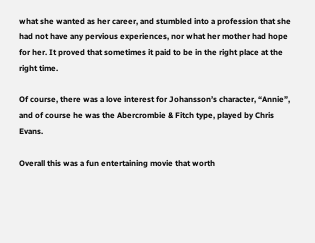what she wanted as her career, and stumbled into a profession that she had not have any pervious experiences, nor what her mother had hope for her. It proved that sometimes it paid to be in the right place at the right time.

Of course, there was a love interest for Johansson’s character, “Annie”, and of course he was the Abercrombie & Fitch type, played by Chris Evans.

Overall this was a fun entertaining movie that worth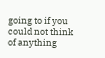going to if you could not think of anything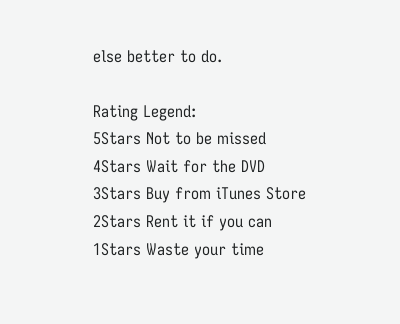else better to do.

Rating Legend:
5Stars Not to be missed
4Stars Wait for the DVD
3Stars Buy from iTunes Store
2Stars Rent it if you can
1Stars Waste your time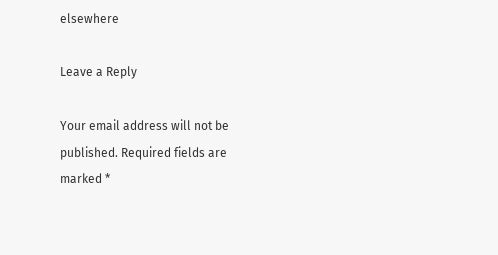elsewhere

Leave a Reply

Your email address will not be published. Required fields are marked *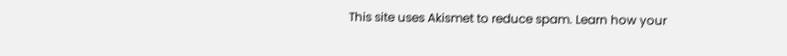This site uses Akismet to reduce spam. Learn how your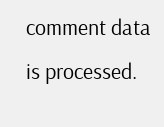comment data is processed.